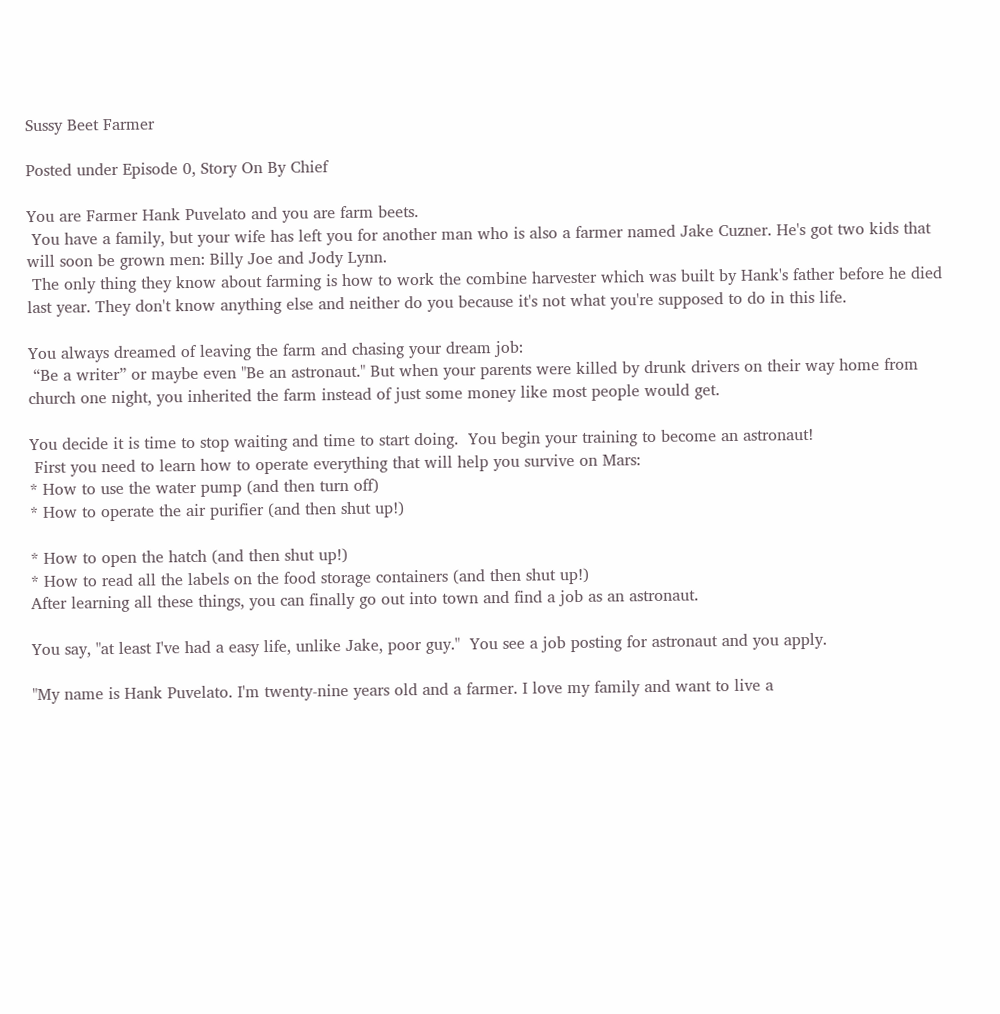Sussy Beet Farmer

Posted under Episode 0, Story On By Chief

You are Farmer Hank Puvelato and you are farm beets.
 You have a family, but your wife has left you for another man who is also a farmer named Jake Cuzner. He's got two kids that will soon be grown men: Billy Joe and Jody Lynn.
 The only thing they know about farming is how to work the combine harvester which was built by Hank's father before he died last year. They don't know anything else and neither do you because it's not what you're supposed to do in this life.

You always dreamed of leaving the farm and chasing your dream job:
 “Be a writer” or maybe even "Be an astronaut." But when your parents were killed by drunk drivers on their way home from church one night, you inherited the farm instead of just some money like most people would get.

You decide it is time to stop waiting and time to start doing.  You begin your training to become an astronaut!
 First you need to learn how to operate everything that will help you survive on Mars:
* How to use the water pump (and then turn off)
* How to operate the air purifier (and then shut up!)

* How to open the hatch (and then shut up!)
* How to read all the labels on the food storage containers (and then shut up!)
After learning all these things, you can finally go out into town and find a job as an astronaut.

You say, "at least I've had a easy life, unlike Jake, poor guy."  You see a job posting for astronaut and you apply.

"My name is Hank Puvelato. I'm twenty-nine years old and a farmer. I love my family and want to live a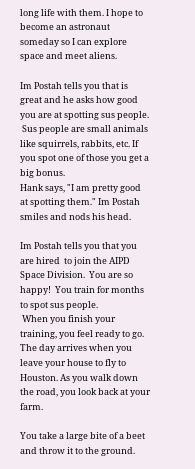long life with them. I hope to become an astronaut someday so I can explore space and meet aliens.

Im Postah tells you that is great and he asks how good you are at spotting sus people.
 Sus people are small animals like squirrels, rabbits, etc. If you spot one of those you get a big bonus.
Hank says, "I am pretty good at spotting them." Im Postah smiles and nods his head.

Im Postah tells you that you are hired  to join the AIPD Space Division.  You are so happy!  You train for months to spot sus people.
 When you finish your training, you feel ready to go.
The day arrives when you leave your house to fly to Houston. As you walk down the road, you look back at your farm.

You take a large bite of a beet and throw it to the ground.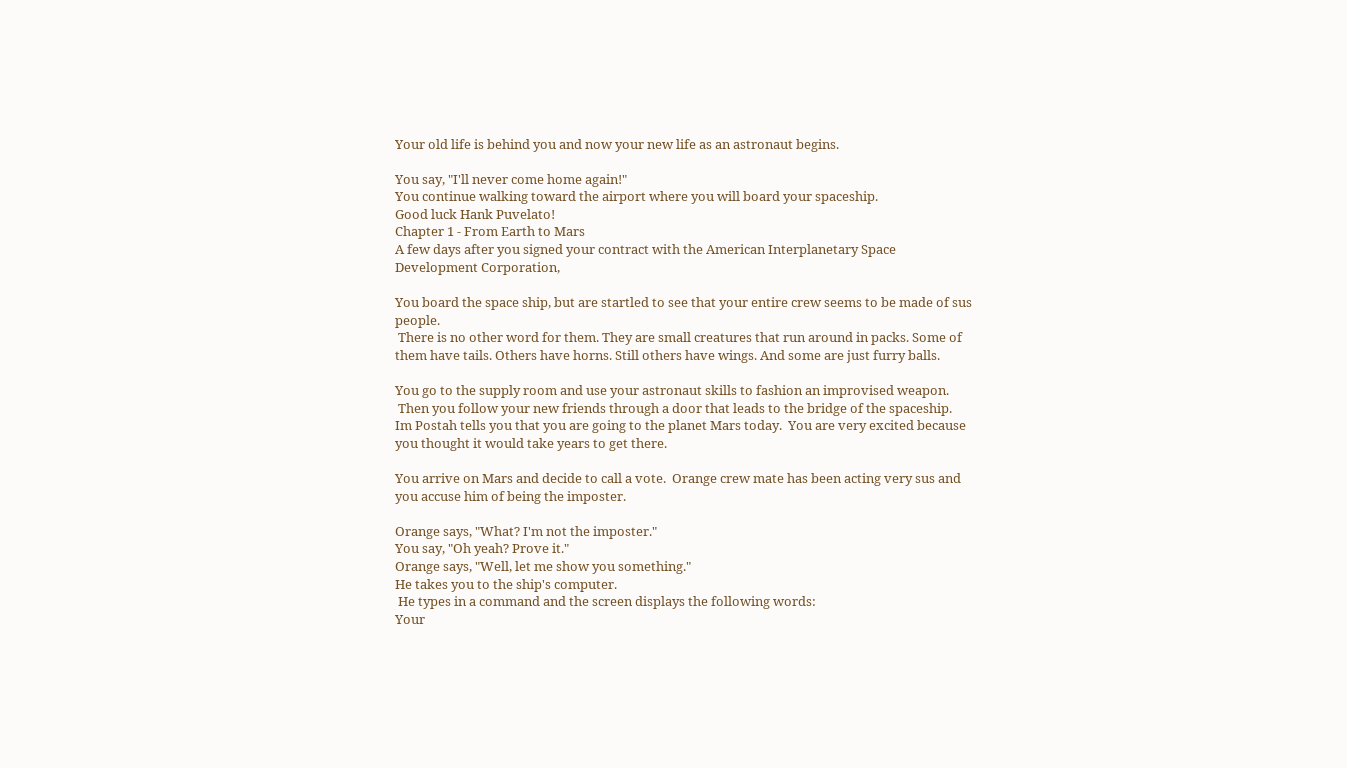Your old life is behind you and now your new life as an astronaut begins.

You say, "I'll never come home again!"
You continue walking toward the airport where you will board your spaceship.
Good luck Hank Puvelato!
Chapter 1 - From Earth to Mars
A few days after you signed your contract with the American Interplanetary Space Development Corporation,

You board the space ship, but are startled to see that your entire crew seems to be made of sus people.
 There is no other word for them. They are small creatures that run around in packs. Some of them have tails. Others have horns. Still others have wings. And some are just furry balls.

You go to the supply room and use your astronaut skills to fashion an improvised weapon.
 Then you follow your new friends through a door that leads to the bridge of the spaceship.
Im Postah tells you that you are going to the planet Mars today.  You are very excited because you thought it would take years to get there.

You arrive on Mars and decide to call a vote.  Orange crew mate has been acting very sus and you accuse him of being the imposter.

Orange says, "What? I'm not the imposter."
You say, "Oh yeah? Prove it."
Orange says, "Well, let me show you something."
He takes you to the ship's computer.
 He types in a command and the screen displays the following words:
Your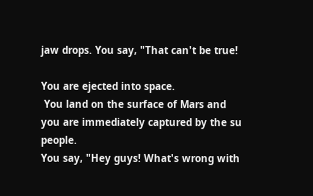jaw drops. You say, "That can't be true!

You are ejected into space.
 You land on the surface of Mars and you are immediately captured by the su people.
You say, "Hey guys! What's wrong with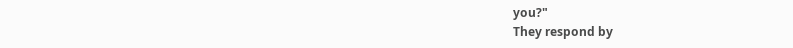you?"
They respond by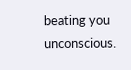beating you unconscious.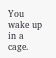You wake up in a cage.